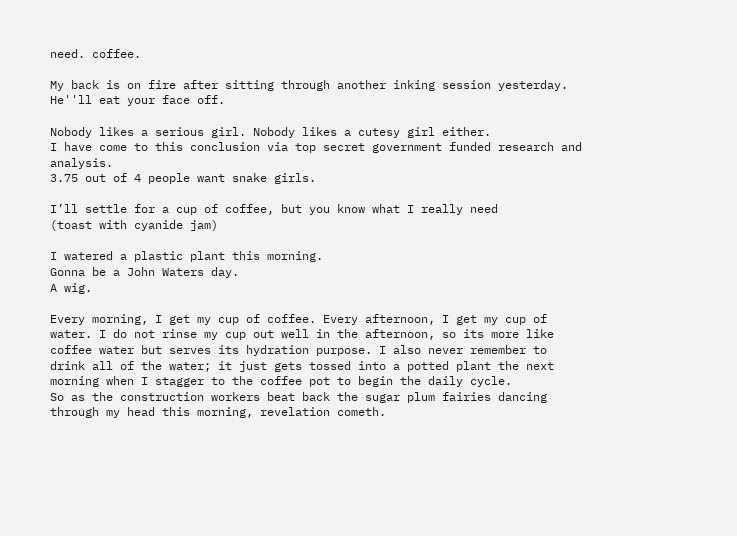need. coffee.

My back is on fire after sitting through another inking session yesterday.
He''ll eat your face off.

Nobody likes a serious girl. Nobody likes a cutesy girl either.
I have come to this conclusion via top secret government funded research and analysis.
3.75 out of 4 people want snake girls.

I’ll settle for a cup of coffee, but you know what I really need
(toast with cyanide jam)

I watered a plastic plant this morning.
Gonna be a John Waters day.
A wig.

Every morning, I get my cup of coffee. Every afternoon, I get my cup of water. I do not rinse my cup out well in the afternoon, so its more like coffee water but serves its hydration purpose. I also never remember to drink all of the water; it just gets tossed into a potted plant the next morning when I stagger to the coffee pot to begin the daily cycle.
So as the construction workers beat back the sugar plum fairies dancing through my head this morning, revelation cometh.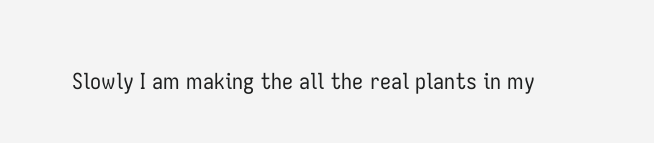Slowly I am making the all the real plants in my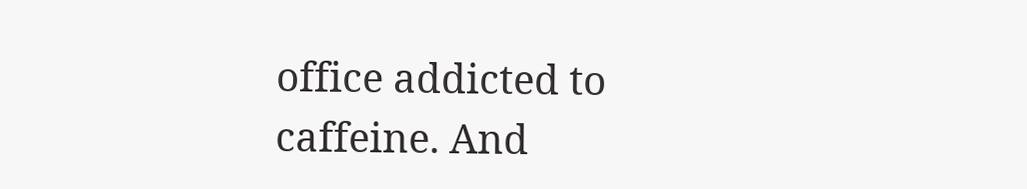office addicted to caffeine. And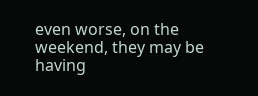even worse, on the weekend, they may be having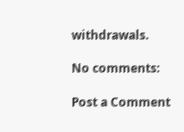withdrawals.

No comments:

Post a Comment